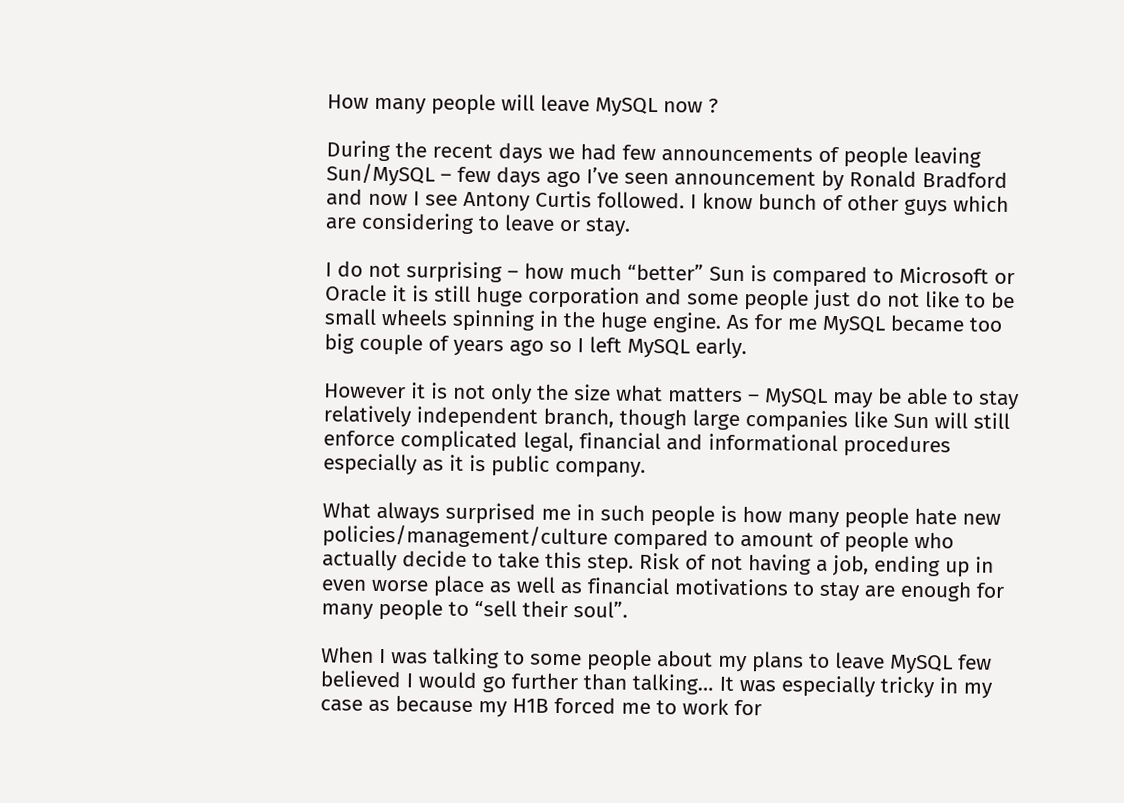How many people will leave MySQL now ?

During the recent days we had few announcements of people leaving Sun/MySQL – few days ago I’ve seen announcement by Ronald Bradford and now I see Antony Curtis followed. I know bunch of other guys which are considering to leave or stay.

I do not surprising – how much “better” Sun is compared to Microsoft or Oracle it is still huge corporation and some people just do not like to be small wheels spinning in the huge engine. As for me MySQL became too big couple of years ago so I left MySQL early.

However it is not only the size what matters – MySQL may be able to stay relatively independent branch, though large companies like Sun will still enforce complicated legal, financial and informational procedures especially as it is public company.

What always surprised me in such people is how many people hate new policies/management/culture compared to amount of people who actually decide to take this step. Risk of not having a job, ending up in even worse place as well as financial motivations to stay are enough for many people to “sell their soul”.

When I was talking to some people about my plans to leave MySQL few believed I would go further than talking… It was especially tricky in my case as because my H1B forced me to work for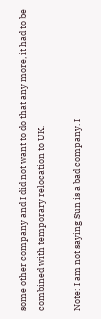some other company and I did not want to do that any more, it had to be combined with temporary relocation to UK.

Note: I am not saying Sun is a bad company. I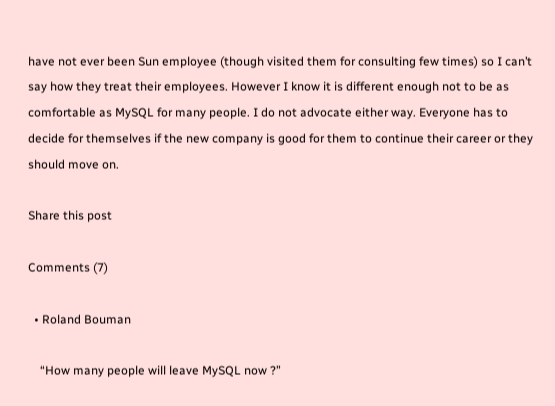have not ever been Sun employee (though visited them for consulting few times) so I can’t say how they treat their employees. However I know it is different enough not to be as comfortable as MySQL for many people. I do not advocate either way. Everyone has to decide for themselves if the new company is good for them to continue their career or they should move on.

Share this post

Comments (7)

  • Roland Bouman

    “How many people will leave MySQL now ?”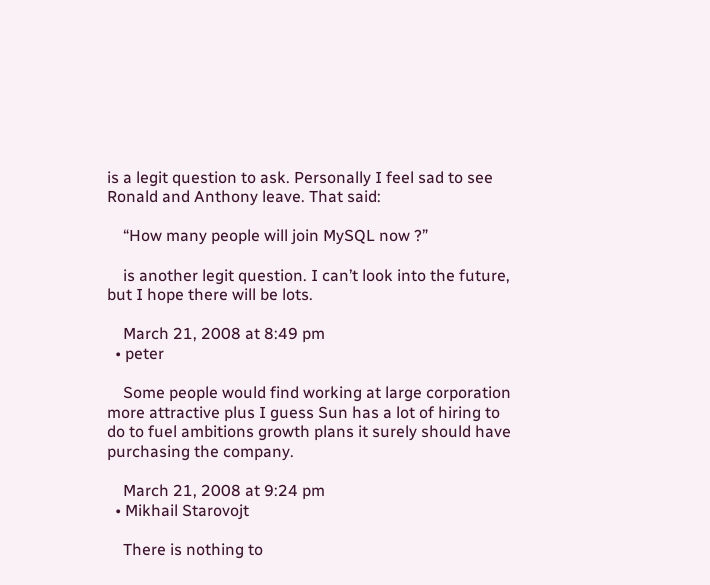is a legit question to ask. Personally I feel sad to see Ronald and Anthony leave. That said:

    “How many people will join MySQL now ?”

    is another legit question. I can’t look into the future, but I hope there will be lots.

    March 21, 2008 at 8:49 pm
  • peter

    Some people would find working at large corporation more attractive plus I guess Sun has a lot of hiring to do to fuel ambitions growth plans it surely should have purchasing the company.

    March 21, 2008 at 9:24 pm
  • Mikhail Starovojt

    There is nothing to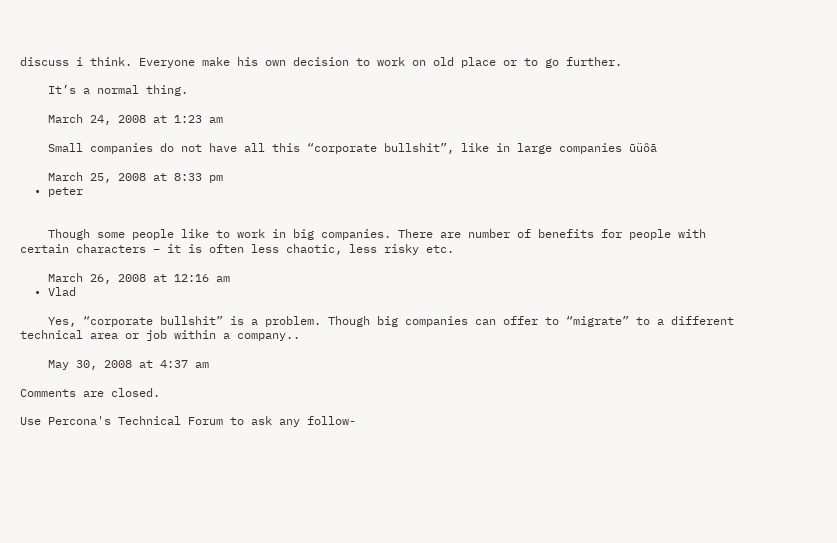discuss i think. Everyone make his own decision to work on old place or to go further.

    It’s a normal thing.

    March 24, 2008 at 1:23 am

    Small companies do not have all this “corporate bullshit”, like in large companies ūüôā

    March 25, 2008 at 8:33 pm
  • peter


    Though some people like to work in big companies. There are number of benefits for people with certain characters – it is often less chaotic, less risky etc.

    March 26, 2008 at 12:16 am
  • Vlad

    Yes, “corporate bullshit” is a problem. Though big companies can offer to “migrate” to a different technical area or job within a company..

    May 30, 2008 at 4:37 am

Comments are closed.

Use Percona's Technical Forum to ask any follow-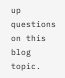up questions on this blog topic.